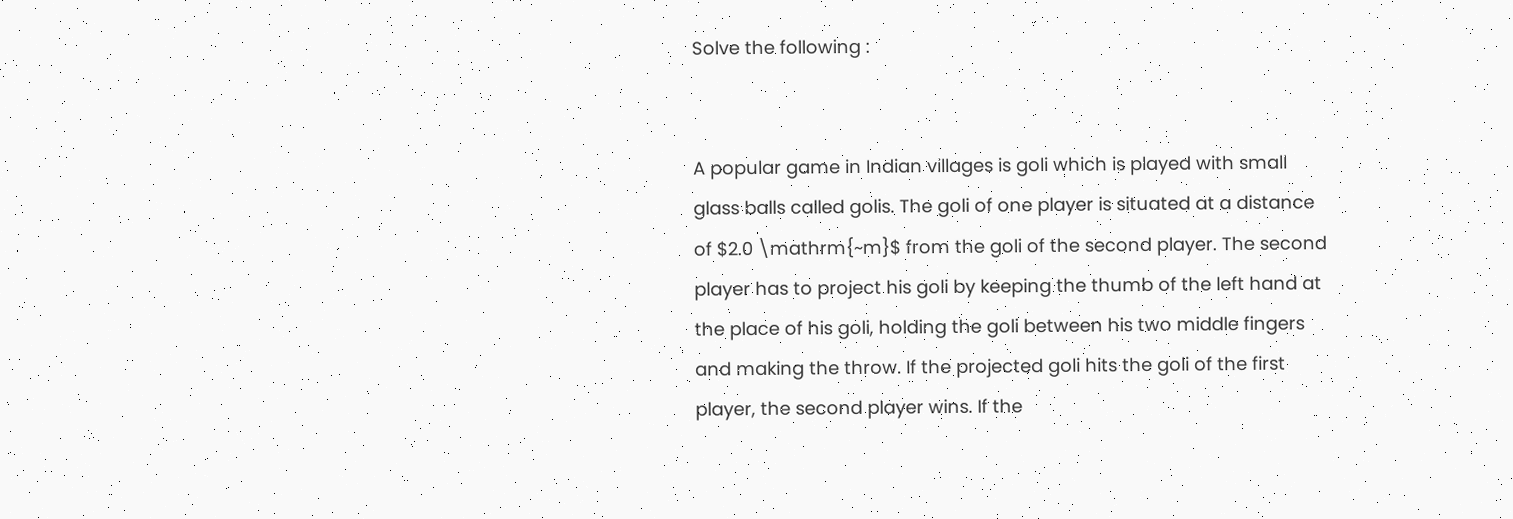Solve the following :


A popular game in Indian villages is goli which is played with small glass balls called golis. The goli of one player is situated at a distance of $2.0 \mathrm{~m}$ from the goli of the second player. The second player has to project his goli by keeping the thumb of the left hand at the place of his goli, holding the goli between his two middle fingers and making the throw. If the projected goli hits the goli of the first player, the second player wins. If the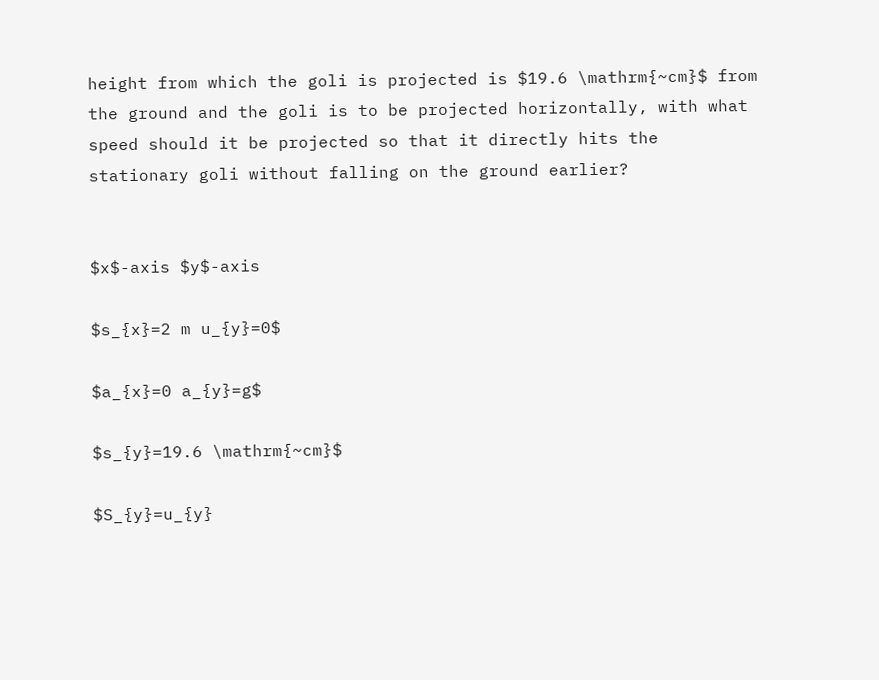height from which the goli is projected is $19.6 \mathrm{~cm}$ from the ground and the goli is to be projected horizontally, with what speed should it be projected so that it directly hits the stationary goli without falling on the ground earlier?


$x$-axis $y$-axis

$s_{x}=2 m u_{y}=0$

$a_{x}=0 a_{y}=g$

$s_{y}=19.6 \mathrm{~cm}$

$S_{y}=u_{y}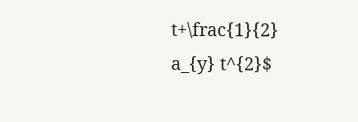t+\frac{1}{2} a_{y} t^{2}$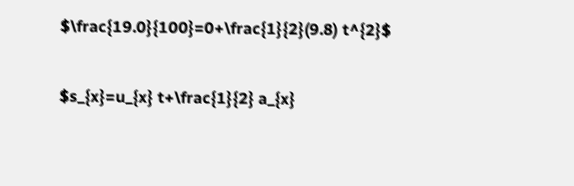$\frac{19.0}{100}=0+\frac{1}{2}(9.8) t^{2}$

$s_{x}=u_{x} t+\frac{1}{2} a_{x}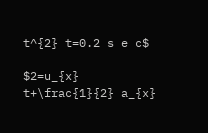t^{2} t=0.2 s e c$

$2=u_{x} t+\frac{1}{2} a_{x}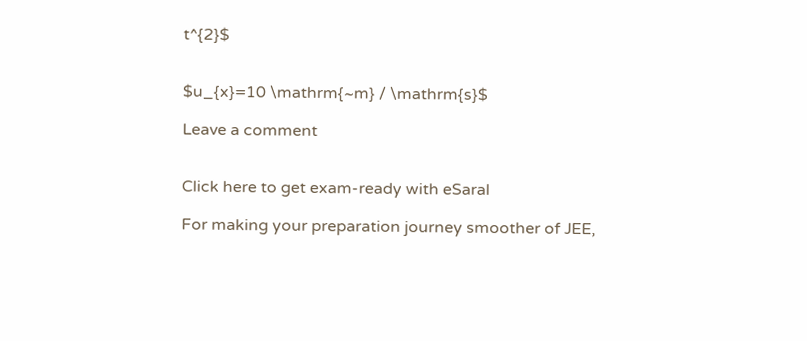t^{2}$


$u_{x}=10 \mathrm{~m} / \mathrm{s}$

Leave a comment


Click here to get exam-ready with eSaral

For making your preparation journey smoother of JEE,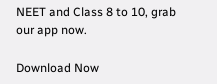NEET and Class 8 to 10, grab our app now.

Download Now